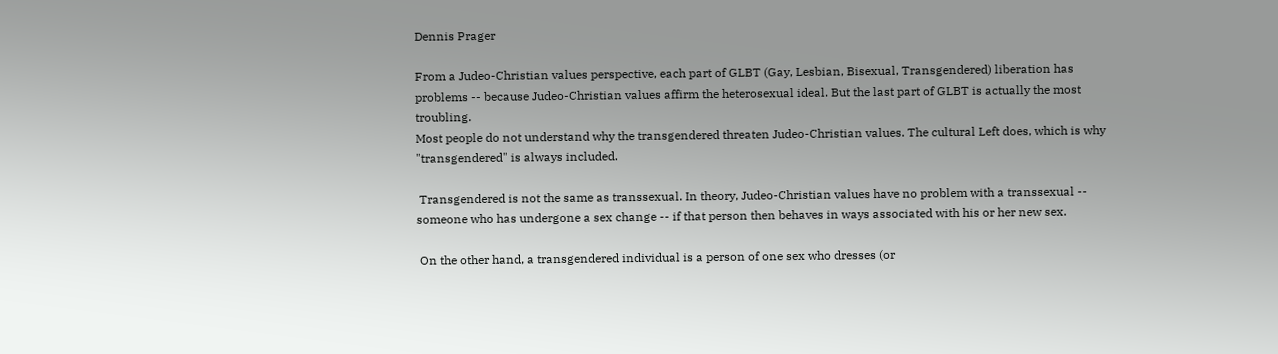Dennis Prager

From a Judeo-Christian values perspective, each part of GLBT (Gay, Lesbian, Bisexual, Transgendered) liberation has problems -- because Judeo-Christian values affirm the heterosexual ideal. But the last part of GLBT is actually the most troubling.
Most people do not understand why the transgendered threaten Judeo-Christian values. The cultural Left does, which is why "transgendered" is always included.

 Transgendered is not the same as transsexual. In theory, Judeo-Christian values have no problem with a transsexual -- someone who has undergone a sex change -- if that person then behaves in ways associated with his or her new sex.

 On the other hand, a transgendered individual is a person of one sex who dresses (or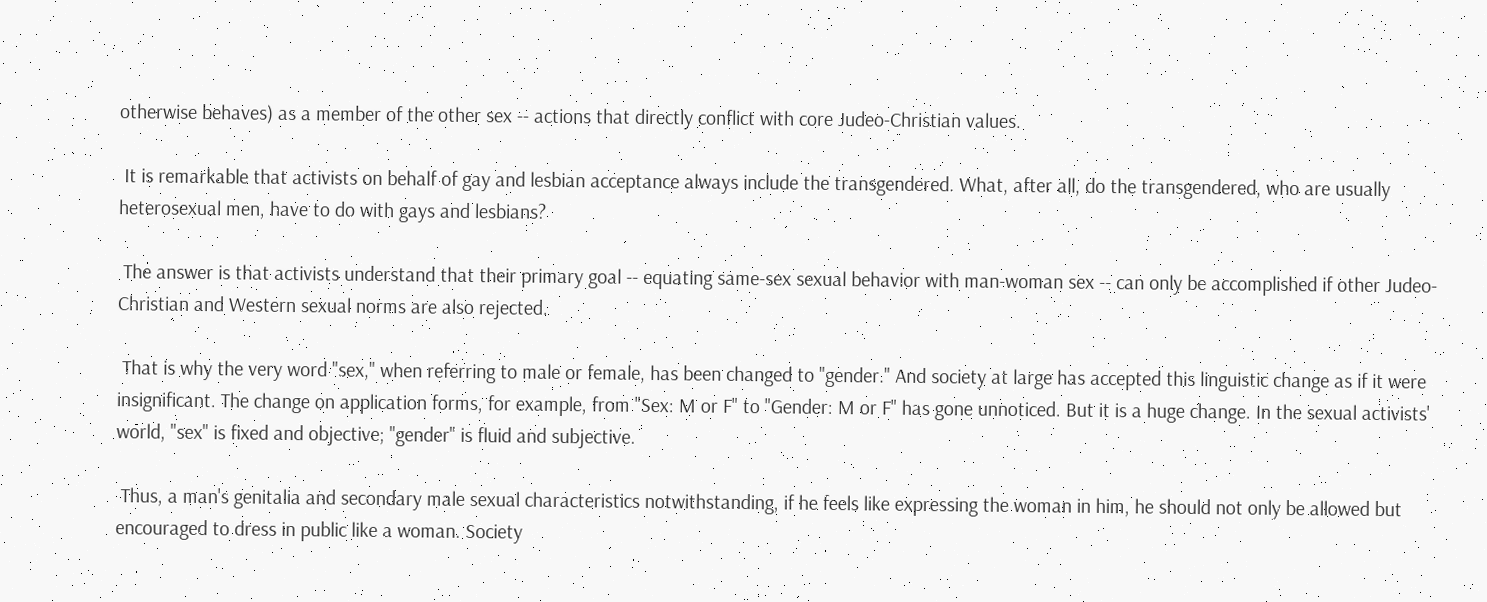otherwise behaves) as a member of the other sex -- actions that directly conflict with core Judeo-Christian values.

 It is remarkable that activists on behalf of gay and lesbian acceptance always include the transgendered. What, after all, do the transgendered, who are usually heterosexual men, have to do with gays and lesbians?

 The answer is that activists understand that their primary goal -- equating same-sex sexual behavior with man-woman sex -- can only be accomplished if other Judeo-Christian and Western sexual norms are also rejected.

 That is why the very word "sex," when referring to male or female, has been changed to "gender." And society at large has accepted this linguistic change as if it were insignificant. The change on application forms, for example, from "Sex: M or F" to "Gender: M or F" has gone unnoticed. But it is a huge change. In the sexual activists' world, "sex" is fixed and objective; "gender" is fluid and subjective.

 Thus, a man's genitalia and secondary male sexual characteristics notwithstanding, if he feels like expressing the woman in him, he should not only be allowed but encouraged to dress in public like a woman. Society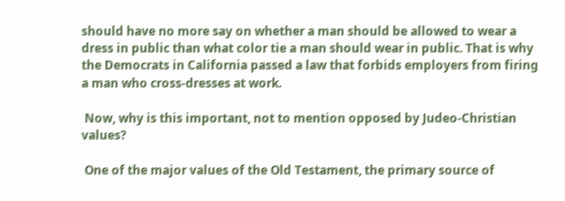should have no more say on whether a man should be allowed to wear a dress in public than what color tie a man should wear in public. That is why the Democrats in California passed a law that forbids employers from firing a man who cross-dresses at work.

 Now, why is this important, not to mention opposed by Judeo-Christian values?

 One of the major values of the Old Testament, the primary source of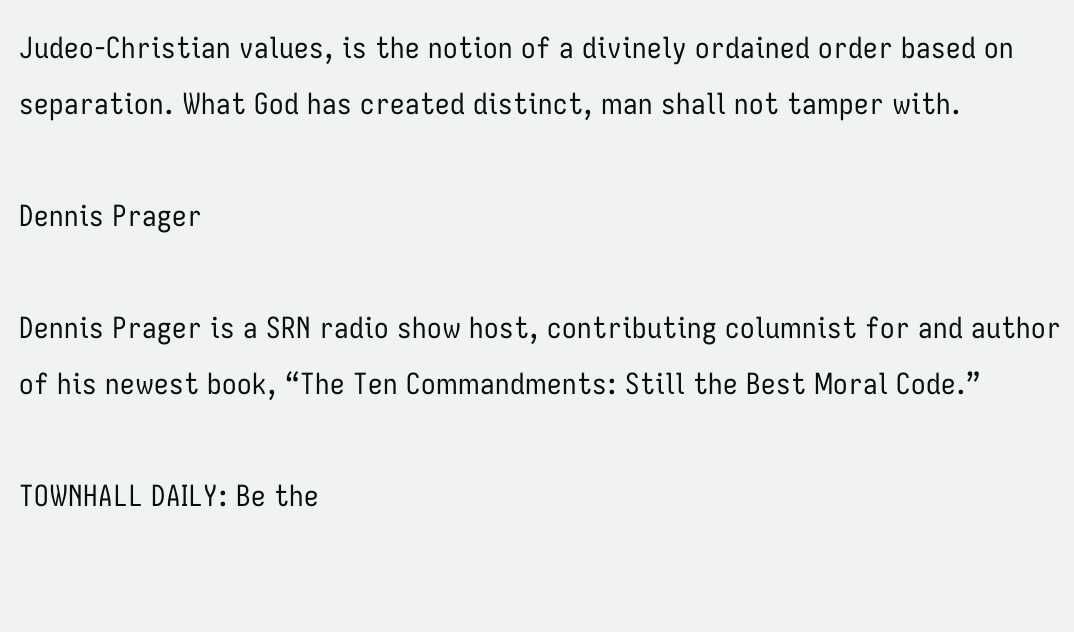Judeo-Christian values, is the notion of a divinely ordained order based on separation. What God has created distinct, man shall not tamper with.

Dennis Prager

Dennis Prager is a SRN radio show host, contributing columnist for and author of his newest book, “The Ten Commandments: Still the Best Moral Code.”

TOWNHALL DAILY: Be the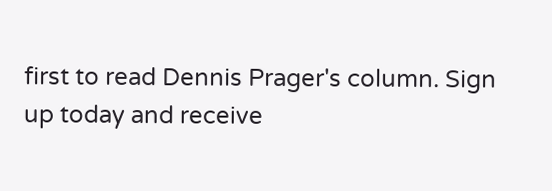first to read Dennis Prager's column. Sign up today and receive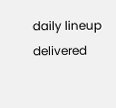daily lineup delivered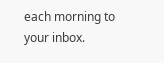each morning to your inbox.